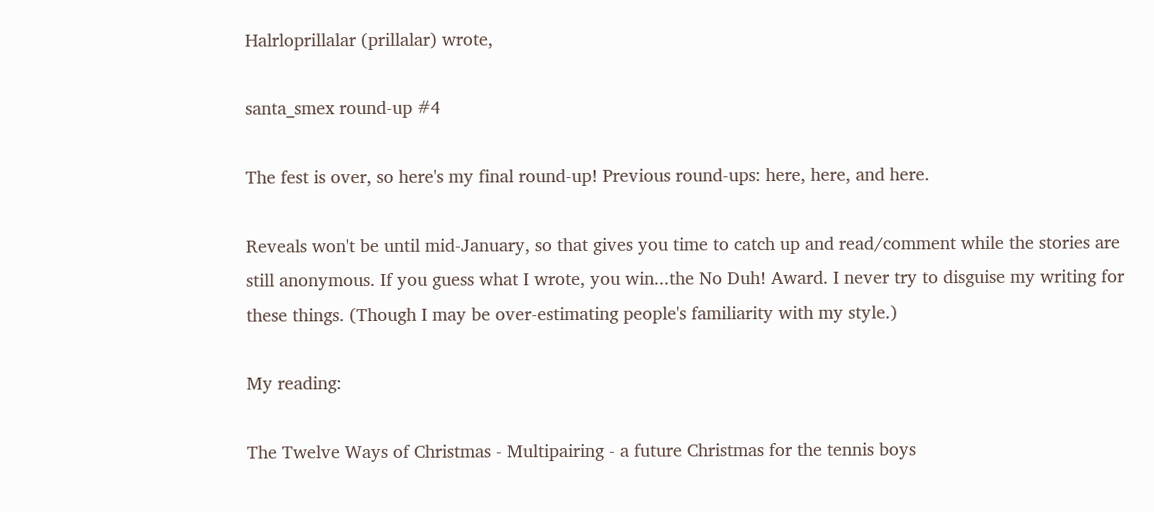Halrloprillalar (prillalar) wrote,

santa_smex round-up #4

The fest is over, so here's my final round-up! Previous round-ups: here, here, and here.

Reveals won't be until mid-January, so that gives you time to catch up and read/comment while the stories are still anonymous. If you guess what I wrote, you win...the No Duh! Award. I never try to disguise my writing for these things. (Though I may be over-estimating people's familiarity with my style.)

My reading:

The Twelve Ways of Christmas - Multipairing - a future Christmas for the tennis boys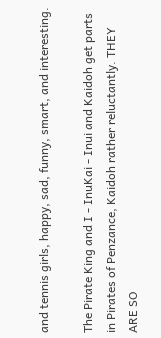and tennis girls, happy, sad, funny, smart, and interesting.

The Pirate King and I - InuKai - Inui and Kaidoh get parts in Pirates of Penzance, Kaidoh rather reluctantly. THEY ARE SO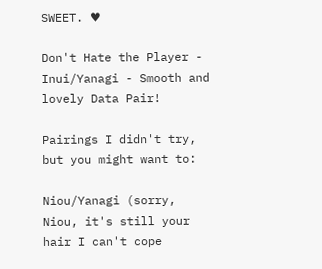SWEET. ♥

Don't Hate the Player - Inui/Yanagi - Smooth and lovely Data Pair!

Pairings I didn't try, but you might want to:

Niou/Yanagi (sorry, Niou, it's still your hair I can't cope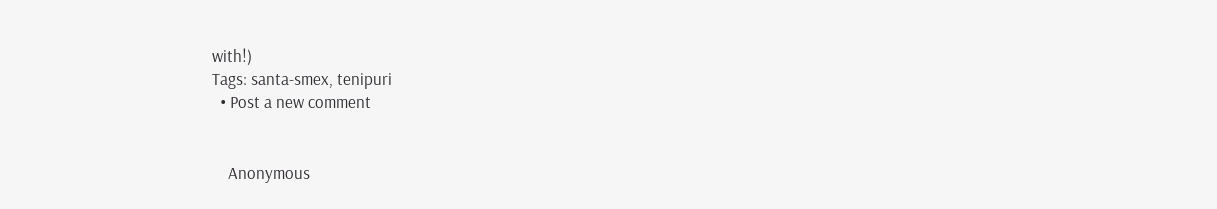with!)
Tags: santa-smex, tenipuri
  • Post a new comment


    Anonymous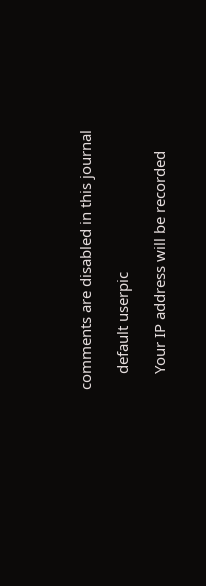comments are disabled in this journal

    default userpic

    Your IP address will be recorded